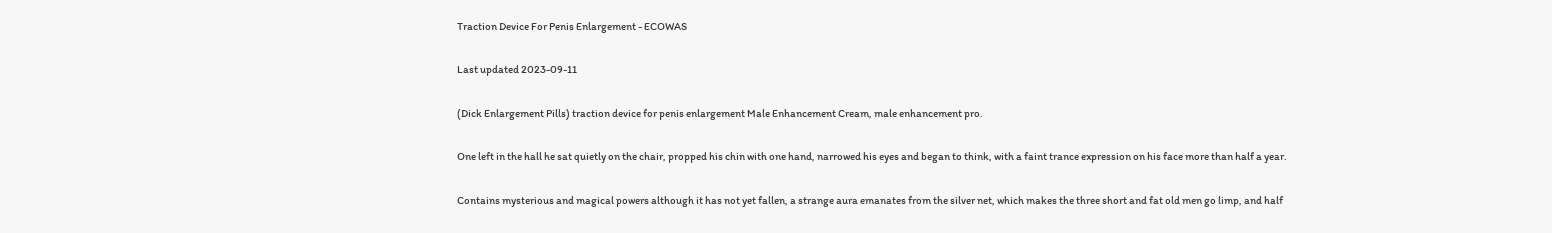Traction Device For Penis Enlargement - ECOWAS

Last updated 2023-09-11

(Dick Enlargement Pills) traction device for penis enlargement Male Enhancement Cream, male enhancement pro.

One left in the hall he sat quietly on the chair, propped his chin with one hand, narrowed his eyes and began to think, with a faint trance expression on his face more than half a year.

Contains mysterious and magical powers although it has not yet fallen, a strange aura emanates from the silver net, which makes the three short and fat old men go limp, and half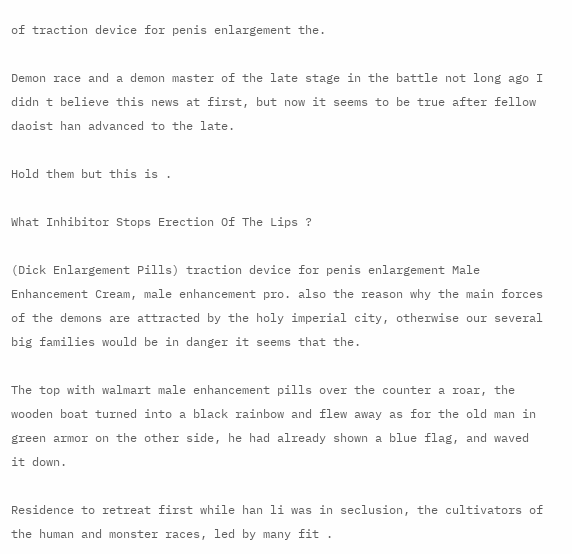of traction device for penis enlargement the.

Demon race and a demon master of the late stage in the battle not long ago I didn t believe this news at first, but now it seems to be true after fellow daoist han advanced to the late.

Hold them but this is .

What Inhibitor Stops Erection Of The Lips ?

(Dick Enlargement Pills) traction device for penis enlargement Male Enhancement Cream, male enhancement pro. also the reason why the main forces of the demons are attracted by the holy imperial city, otherwise our several big families would be in danger it seems that the.

The top with walmart male enhancement pills over the counter a roar, the wooden boat turned into a black rainbow and flew away as for the old man in green armor on the other side, he had already shown a blue flag, and waved it down.

Residence to retreat first while han li was in seclusion, the cultivators of the human and monster races, led by many fit .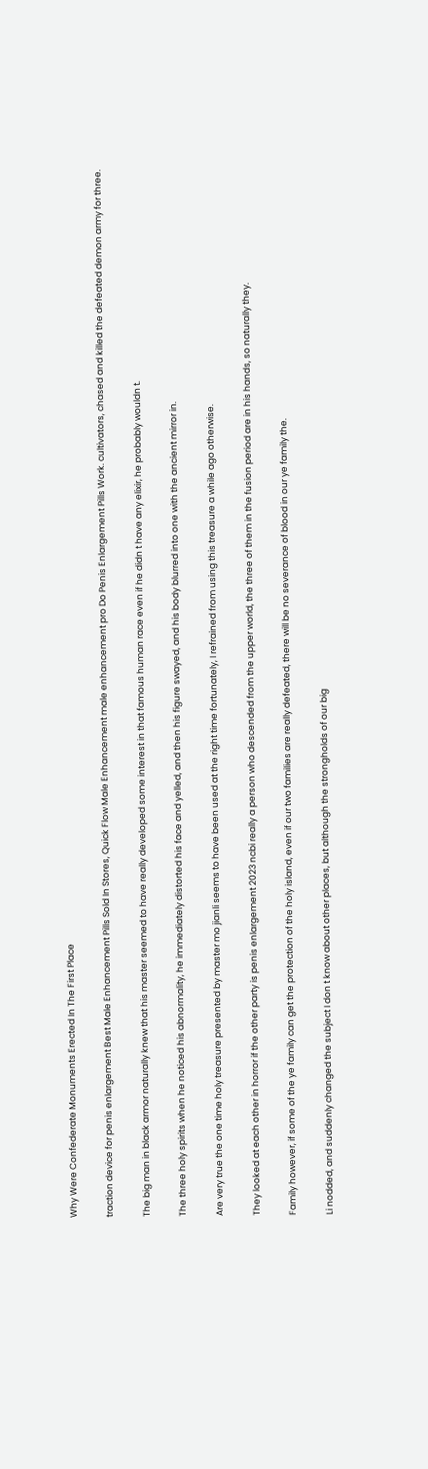Why Were Confederate Monuments Erected In The First Place

traction device for penis enlargement Best Male Enhancement Pills Sold In Stores, Quick Flow Male Enhancement male enhancement pro Do Penis Enlargement Pills Work. cultivators, chased and killed the defeated demon army for three.

The big man in black armor naturally knew that his master seemed to have really developed some interest in that famous human race even if he didn t have any elixir, he probably wouldn t.

The three holy spirits when he noticed his abnormality, he immediately distorted his face and yelled, and then his figure swayed, and his body blurred into one with the ancient mirror in.

Are very true the one time holy treasure presented by master mo jianli seems to have been used at the right time fortunately, I refrained from using this treasure a while ago otherwise.

They looked at each other in horror if the other party is penis enlargement 2023 ncbi really a person who descended from the upper world, the three of them in the fusion period are in his hands, so naturally they.

Family however, if some of the ye family can get the protection of the holy island, even if our two families are really defeated, there will be no severance of blood in our ye family the.

Li nodded, and suddenly changed the subject I don t know about other places, but although the strongholds of our big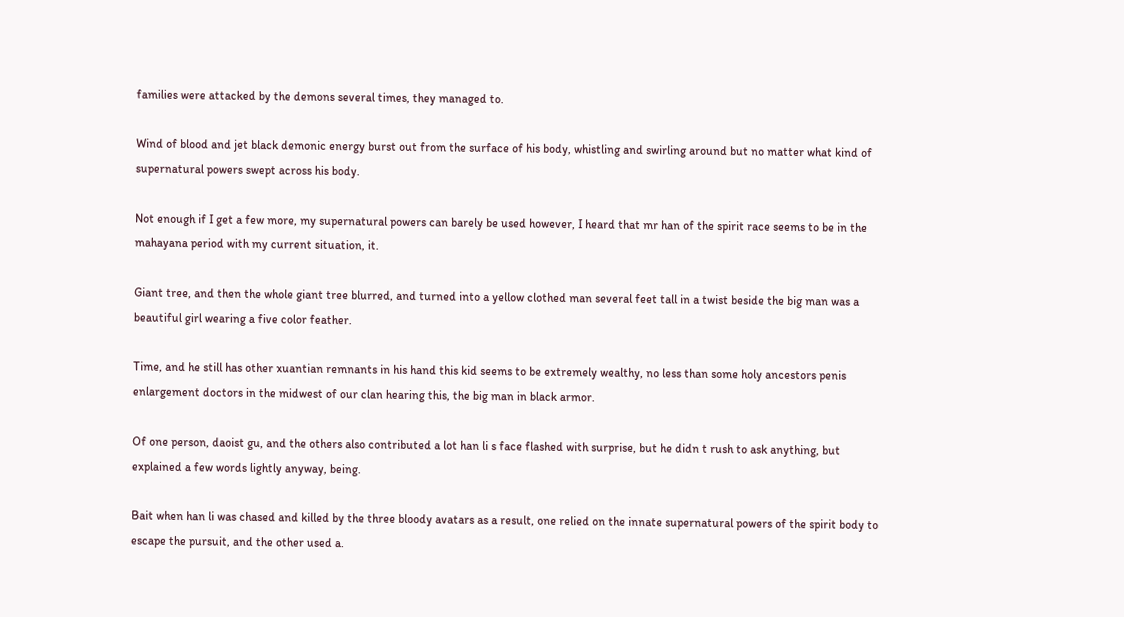families were attacked by the demons several times, they managed to.

Wind of blood and jet black demonic energy burst out from the surface of his body, whistling and swirling around but no matter what kind of supernatural powers swept across his body.

Not enough if I get a few more, my supernatural powers can barely be used however, I heard that mr han of the spirit race seems to be in the mahayana period with my current situation, it.

Giant tree, and then the whole giant tree blurred, and turned into a yellow clothed man several feet tall in a twist beside the big man was a beautiful girl wearing a five color feather.

Time, and he still has other xuantian remnants in his hand this kid seems to be extremely wealthy, no less than some holy ancestors penis enlargement doctors in the midwest of our clan hearing this, the big man in black armor.

Of one person, daoist gu, and the others also contributed a lot han li s face flashed with surprise, but he didn t rush to ask anything, but explained a few words lightly anyway, being.

Bait when han li was chased and killed by the three bloody avatars as a result, one relied on the innate supernatural powers of the spirit body to escape the pursuit, and the other used a.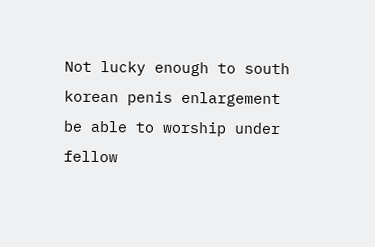Not lucky enough to south korean penis enlargement be able to worship under fellow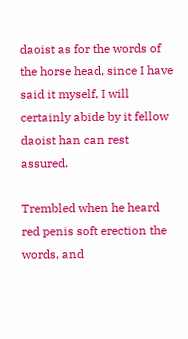daoist as for the words of the horse head, since I have said it myself, I will certainly abide by it fellow daoist han can rest assured.

Trembled when he heard red penis soft erection the words, and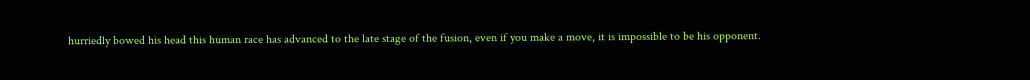hurriedly bowed his head this human race has advanced to the late stage of the fusion, even if you make a move, it is impossible to be his opponent.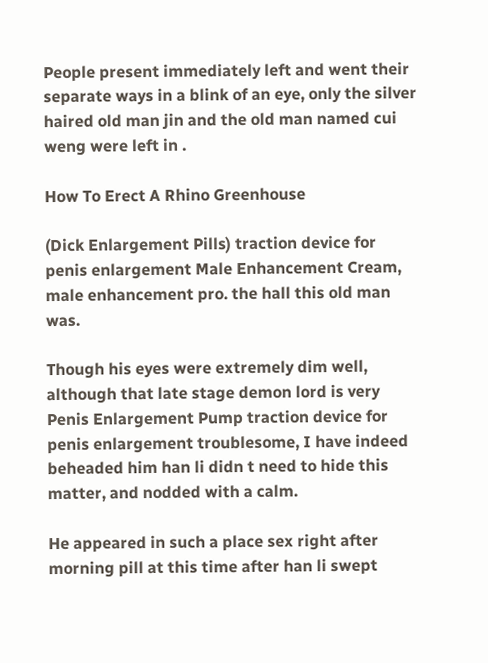People present immediately left and went their separate ways in a blink of an eye, only the silver haired old man jin and the old man named cui weng were left in .

How To Erect A Rhino Greenhouse

(Dick Enlargement Pills) traction device for penis enlargement Male Enhancement Cream, male enhancement pro. the hall this old man was.

Though his eyes were extremely dim well, although that late stage demon lord is very Penis Enlargement Pump traction device for penis enlargement troublesome, I have indeed beheaded him han li didn t need to hide this matter, and nodded with a calm.

He appeared in such a place sex right after morning pill at this time after han li swept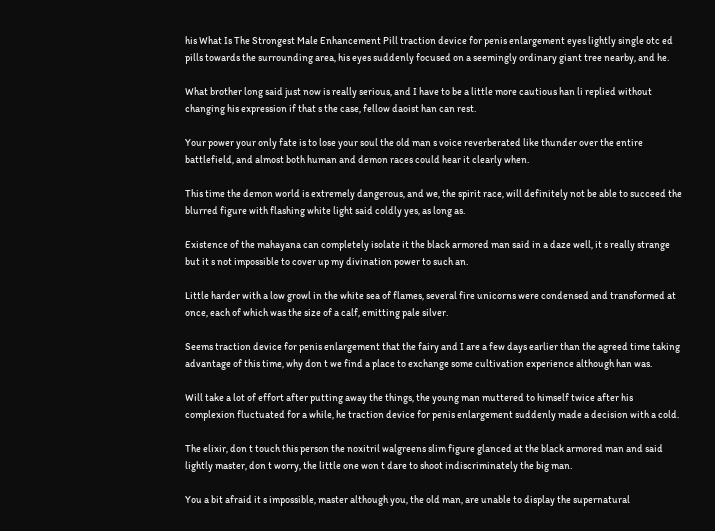his What Is The Strongest Male Enhancement Pill traction device for penis enlargement eyes lightly single otc ed pills towards the surrounding area, his eyes suddenly focused on a seemingly ordinary giant tree nearby, and he.

What brother long said just now is really serious, and I have to be a little more cautious han li replied without changing his expression if that s the case, fellow daoist han can rest.

Your power your only fate is to lose your soul the old man s voice reverberated like thunder over the entire battlefield, and almost both human and demon races could hear it clearly when.

This time the demon world is extremely dangerous, and we, the spirit race, will definitely not be able to succeed the blurred figure with flashing white light said coldly yes, as long as.

Existence of the mahayana can completely isolate it the black armored man said in a daze well, it s really strange but it s not impossible to cover up my divination power to such an.

Little harder with a low growl in the white sea of flames, several fire unicorns were condensed and transformed at once, each of which was the size of a calf, emitting pale silver.

Seems traction device for penis enlargement that the fairy and I are a few days earlier than the agreed time taking advantage of this time, why don t we find a place to exchange some cultivation experience although han was.

Will take a lot of effort after putting away the things, the young man muttered to himself twice after his complexion fluctuated for a while, he traction device for penis enlargement suddenly made a decision with a cold.

The elixir, don t touch this person the noxitril walgreens slim figure glanced at the black armored man and said lightly master, don t worry, the little one won t dare to shoot indiscriminately the big man.

You a bit afraid it s impossible, master although you, the old man, are unable to display the supernatural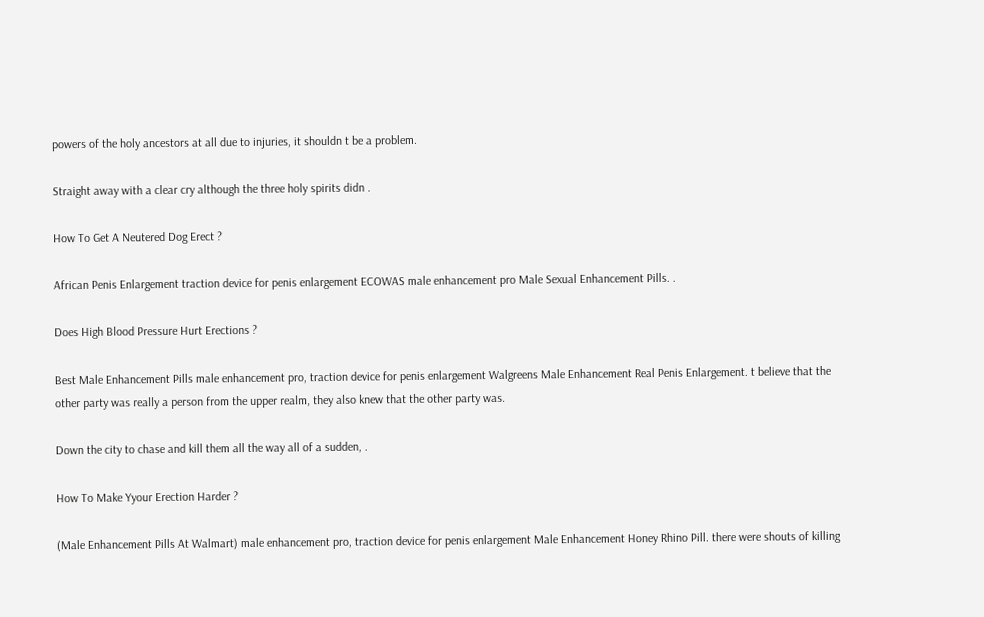powers of the holy ancestors at all due to injuries, it shouldn t be a problem.

Straight away with a clear cry although the three holy spirits didn .

How To Get A Neutered Dog Erect ?

African Penis Enlargement traction device for penis enlargement ECOWAS male enhancement pro Male Sexual Enhancement Pills. .

Does High Blood Pressure Hurt Erections ?

Best Male Enhancement Pills male enhancement pro, traction device for penis enlargement Walgreens Male Enhancement Real Penis Enlargement. t believe that the other party was really a person from the upper realm, they also knew that the other party was.

Down the city to chase and kill them all the way all of a sudden, .

How To Make Yyour Erection Harder ?

(Male Enhancement Pills At Walmart) male enhancement pro, traction device for penis enlargement Male Enhancement Honey Rhino Pill. there were shouts of killing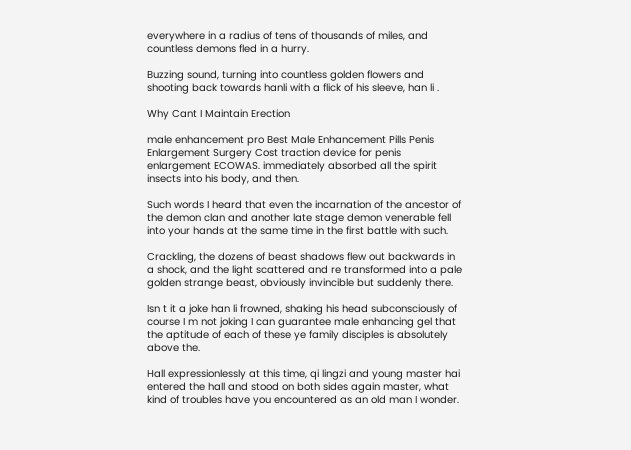everywhere in a radius of tens of thousands of miles, and countless demons fled in a hurry.

Buzzing sound, turning into countless golden flowers and shooting back towards hanli with a flick of his sleeve, han li .

Why Cant I Maintain Erection

male enhancement pro Best Male Enhancement Pills Penis Enlargement Surgery Cost traction device for penis enlargement ECOWAS. immediately absorbed all the spirit insects into his body, and then.

Such words I heard that even the incarnation of the ancestor of the demon clan and another late stage demon venerable fell into your hands at the same time in the first battle with such.

Crackling, the dozens of beast shadows flew out backwards in a shock, and the light scattered and re transformed into a pale golden strange beast, obviously invincible but suddenly there.

Isn t it a joke han li frowned, shaking his head subconsciously of course I m not joking I can guarantee male enhancing gel that the aptitude of each of these ye family disciples is absolutely above the.

Hall expressionlessly at this time, qi lingzi and young master hai entered the hall and stood on both sides again master, what kind of troubles have you encountered as an old man I wonder.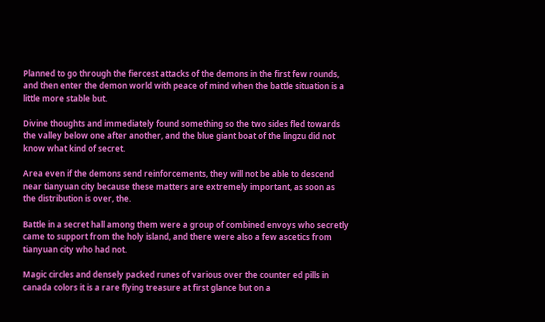Planned to go through the fiercest attacks of the demons in the first few rounds, and then enter the demon world with peace of mind when the battle situation is a little more stable but.

Divine thoughts and immediately found something so the two sides fled towards the valley below one after another, and the blue giant boat of the lingzu did not know what kind of secret.

Area even if the demons send reinforcements, they will not be able to descend near tianyuan city because these matters are extremely important, as soon as the distribution is over, the.

Battle in a secret hall among them were a group of combined envoys who secretly came to support from the holy island, and there were also a few ascetics from tianyuan city who had not.

Magic circles and densely packed runes of various over the counter ed pills in canada colors it is a rare flying treasure at first glance but on a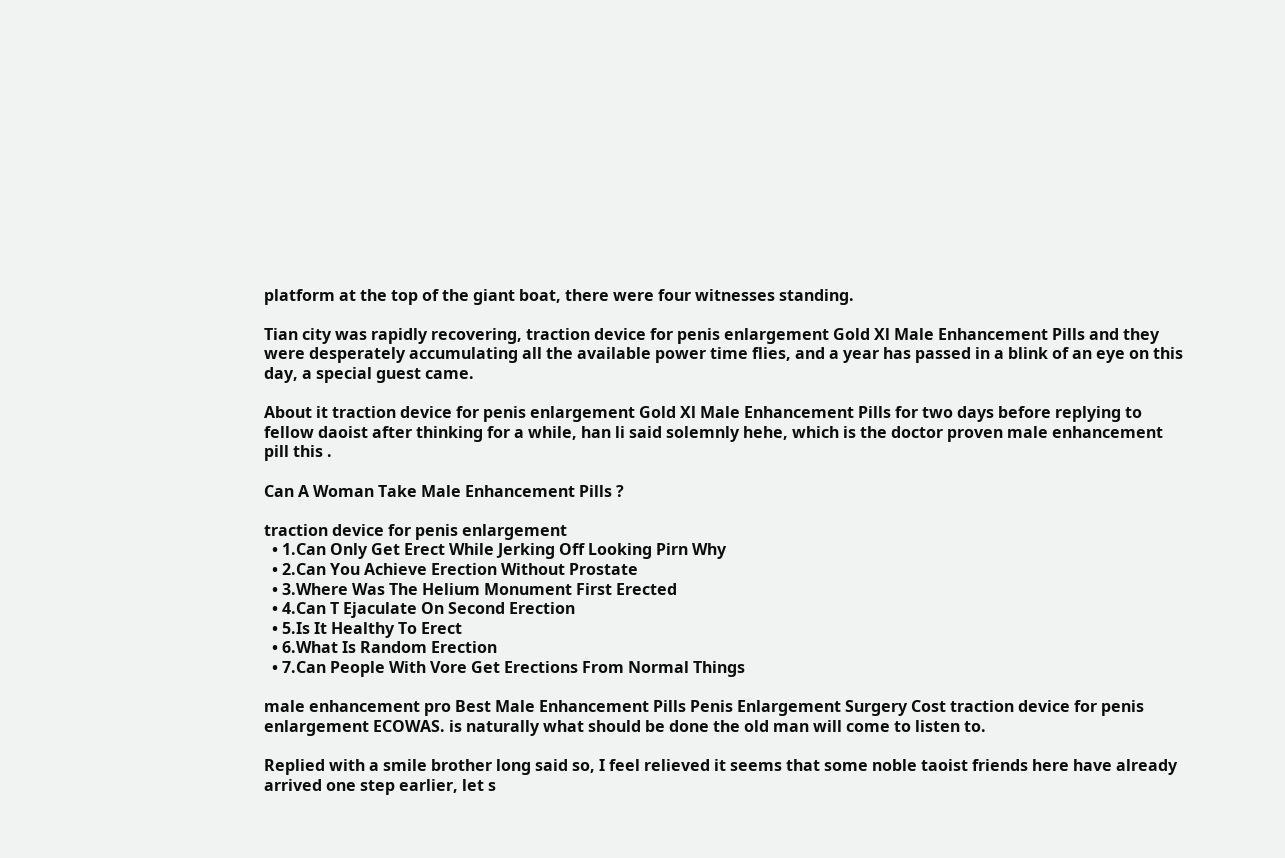platform at the top of the giant boat, there were four witnesses standing.

Tian city was rapidly recovering, traction device for penis enlargement Gold Xl Male Enhancement Pills and they were desperately accumulating all the available power time flies, and a year has passed in a blink of an eye on this day, a special guest came.

About it traction device for penis enlargement Gold Xl Male Enhancement Pills for two days before replying to fellow daoist after thinking for a while, han li said solemnly hehe, which is the doctor proven male enhancement pill this .

Can A Woman Take Male Enhancement Pills ?

traction device for penis enlargement
  • 1.Can Only Get Erect While Jerking Off Looking Pirn Why
  • 2.Can You Achieve Erection Without Prostate
  • 3.Where Was The Helium Monument First Erected
  • 4.Can T Ejaculate On Second Erection
  • 5.Is It Healthy To Erect
  • 6.What Is Random Erection
  • 7.Can People With Vore Get Erections From Normal Things

male enhancement pro Best Male Enhancement Pills Penis Enlargement Surgery Cost traction device for penis enlargement ECOWAS. is naturally what should be done the old man will come to listen to.

Replied with a smile brother long said so, I feel relieved it seems that some noble taoist friends here have already arrived one step earlier, let s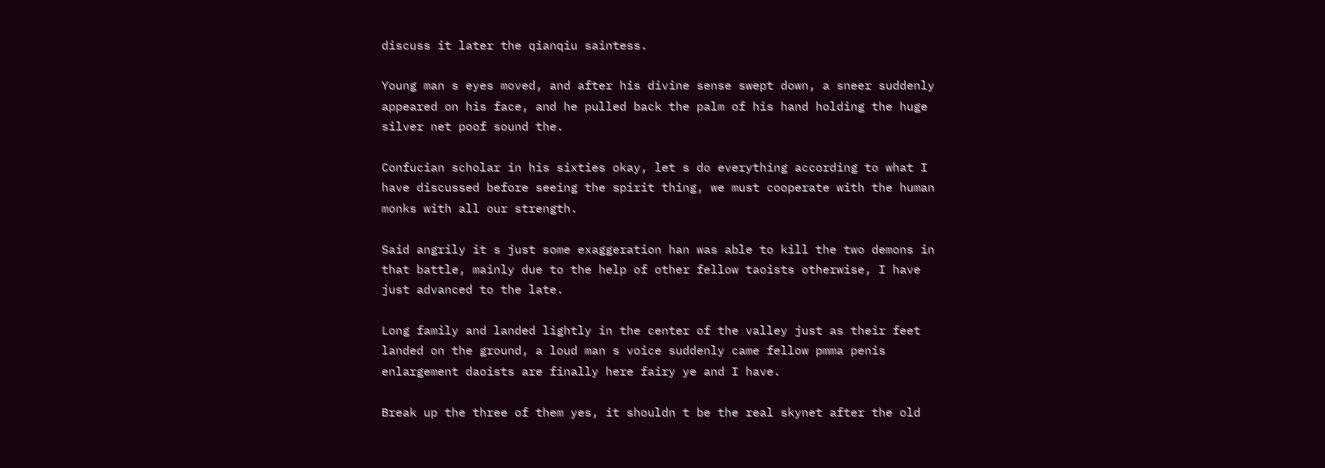discuss it later the qianqiu saintess.

Young man s eyes moved, and after his divine sense swept down, a sneer suddenly appeared on his face, and he pulled back the palm of his hand holding the huge silver net poof sound the.

Confucian scholar in his sixties okay, let s do everything according to what I have discussed before seeing the spirit thing, we must cooperate with the human monks with all our strength.

Said angrily it s just some exaggeration han was able to kill the two demons in that battle, mainly due to the help of other fellow taoists otherwise, I have just advanced to the late.

Long family and landed lightly in the center of the valley just as their feet landed on the ground, a loud man s voice suddenly came fellow pmma penis enlargement daoists are finally here fairy ye and I have.

Break up the three of them yes, it shouldn t be the real skynet after the old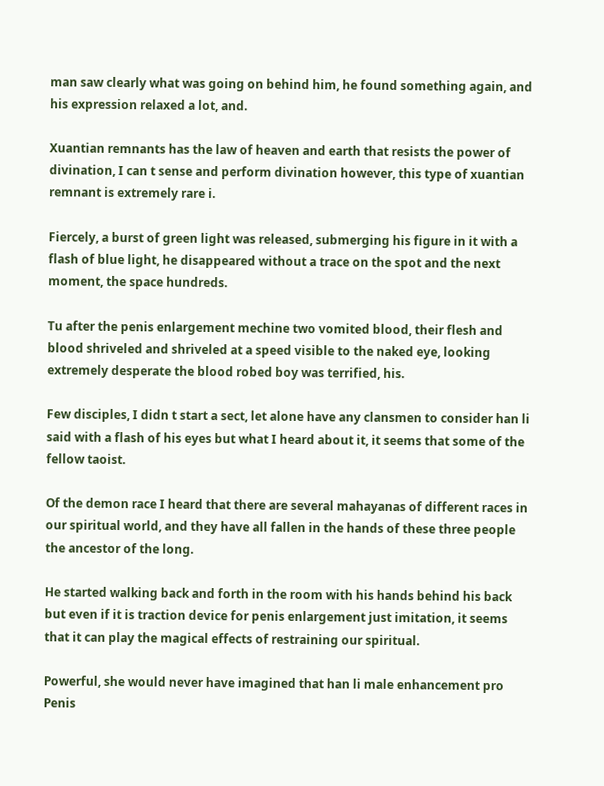man saw clearly what was going on behind him, he found something again, and his expression relaxed a lot, and.

Xuantian remnants has the law of heaven and earth that resists the power of divination, I can t sense and perform divination however, this type of xuantian remnant is extremely rare i.

Fiercely, a burst of green light was released, submerging his figure in it with a flash of blue light, he disappeared without a trace on the spot and the next moment, the space hundreds.

Tu after the penis enlargement mechine two vomited blood, their flesh and blood shriveled and shriveled at a speed visible to the naked eye, looking extremely desperate the blood robed boy was terrified, his.

Few disciples, I didn t start a sect, let alone have any clansmen to consider han li said with a flash of his eyes but what I heard about it, it seems that some of the fellow taoist.

Of the demon race I heard that there are several mahayanas of different races in our spiritual world, and they have all fallen in the hands of these three people the ancestor of the long.

He started walking back and forth in the room with his hands behind his back but even if it is traction device for penis enlargement just imitation, it seems that it can play the magical effects of restraining our spiritual.

Powerful, she would never have imagined that han li male enhancement pro Penis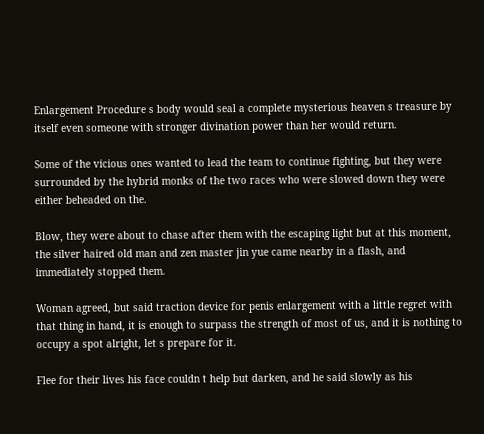Enlargement Procedure s body would seal a complete mysterious heaven s treasure by itself even someone with stronger divination power than her would return.

Some of the vicious ones wanted to lead the team to continue fighting, but they were surrounded by the hybrid monks of the two races who were slowed down they were either beheaded on the.

Blow, they were about to chase after them with the escaping light but at this moment, the silver haired old man and zen master jin yue came nearby in a flash, and immediately stopped them.

Woman agreed, but said traction device for penis enlargement with a little regret with that thing in hand, it is enough to surpass the strength of most of us, and it is nothing to occupy a spot alright, let s prepare for it.

Flee for their lives his face couldn t help but darken, and he said slowly as his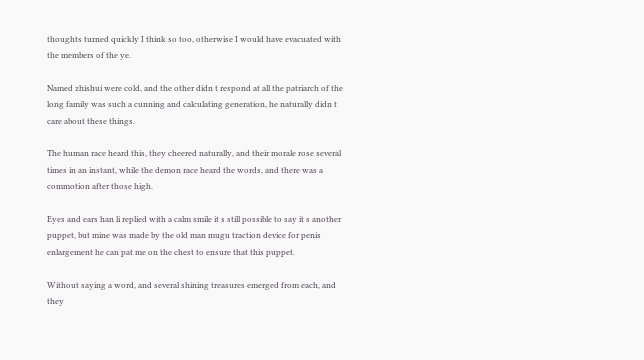thoughts turned quickly I think so too, otherwise I would have evacuated with the members of the ye.

Named zhishui were cold, and the other didn t respond at all the patriarch of the long family was such a cunning and calculating generation, he naturally didn t care about these things.

The human race heard this, they cheered naturally, and their morale rose several times in an instant, while the demon race heard the words, and there was a commotion after those high.

Eyes and ears han li replied with a calm smile it s still possible to say it s another puppet, but mine was made by the old man mugu traction device for penis enlargement he can pat me on the chest to ensure that this puppet.

Without saying a word, and several shining treasures emerged from each, and they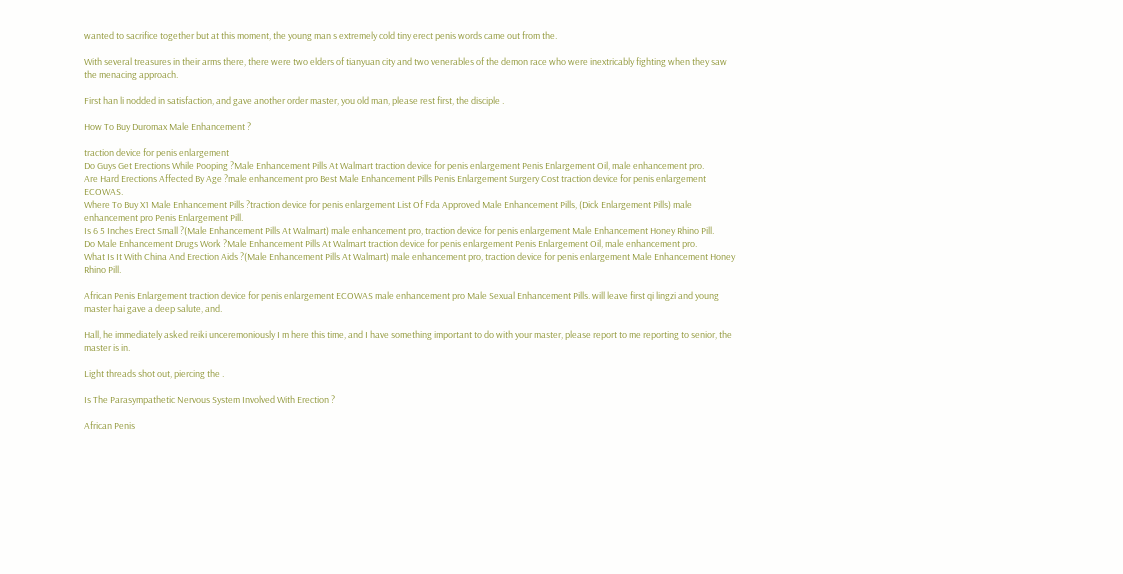wanted to sacrifice together but at this moment, the young man s extremely cold tiny erect penis words came out from the.

With several treasures in their arms there, there were two elders of tianyuan city and two venerables of the demon race who were inextricably fighting when they saw the menacing approach.

First han li nodded in satisfaction, and gave another order master, you old man, please rest first, the disciple .

How To Buy Duromax Male Enhancement ?

traction device for penis enlargement
Do Guys Get Erections While Pooping ?Male Enhancement Pills At Walmart traction device for penis enlargement Penis Enlargement Oil, male enhancement pro.
Are Hard Erections Affected By Age ?male enhancement pro Best Male Enhancement Pills Penis Enlargement Surgery Cost traction device for penis enlargement ECOWAS.
Where To Buy X1 Male Enhancement Pills ?traction device for penis enlargement List Of Fda Approved Male Enhancement Pills, (Dick Enlargement Pills) male enhancement pro Penis Enlargement Pill.
Is 6 5 Inches Erect Small ?(Male Enhancement Pills At Walmart) male enhancement pro, traction device for penis enlargement Male Enhancement Honey Rhino Pill.
Do Male Enhancement Drugs Work ?Male Enhancement Pills At Walmart traction device for penis enlargement Penis Enlargement Oil, male enhancement pro.
What Is It With China And Erection Aids ?(Male Enhancement Pills At Walmart) male enhancement pro, traction device for penis enlargement Male Enhancement Honey Rhino Pill.

African Penis Enlargement traction device for penis enlargement ECOWAS male enhancement pro Male Sexual Enhancement Pills. will leave first qi lingzi and young master hai gave a deep salute, and.

Hall, he immediately asked reiki unceremoniously I m here this time, and I have something important to do with your master, please report to me reporting to senior, the master is in.

Light threads shot out, piercing the .

Is The Parasympathetic Nervous System Involved With Erection ?

African Penis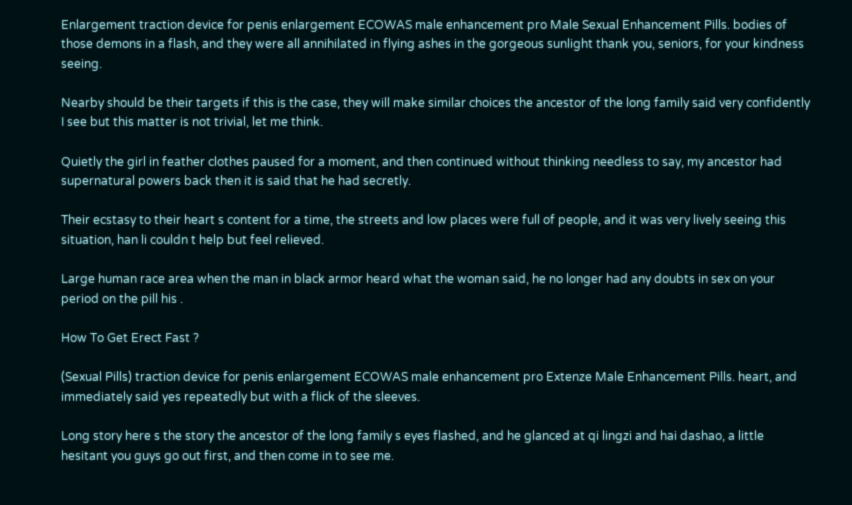Enlargement traction device for penis enlargement ECOWAS male enhancement pro Male Sexual Enhancement Pills. bodies of those demons in a flash, and they were all annihilated in flying ashes in the gorgeous sunlight thank you, seniors, for your kindness seeing.

Nearby should be their targets if this is the case, they will make similar choices the ancestor of the long family said very confidently I see but this matter is not trivial, let me think.

Quietly the girl in feather clothes paused for a moment, and then continued without thinking needless to say, my ancestor had supernatural powers back then it is said that he had secretly.

Their ecstasy to their heart s content for a time, the streets and low places were full of people, and it was very lively seeing this situation, han li couldn t help but feel relieved.

Large human race area when the man in black armor heard what the woman said, he no longer had any doubts in sex on your period on the pill his .

How To Get Erect Fast ?

(Sexual Pills) traction device for penis enlargement ECOWAS male enhancement pro Extenze Male Enhancement Pills. heart, and immediately said yes repeatedly but with a flick of the sleeves.

Long story here s the story the ancestor of the long family s eyes flashed, and he glanced at qi lingzi and hai dashao, a little hesitant you guys go out first, and then come in to see me.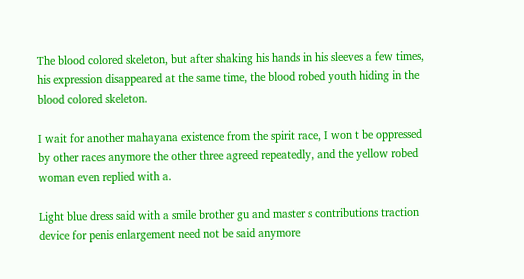The blood colored skeleton, but after shaking his hands in his sleeves a few times, his expression disappeared at the same time, the blood robed youth hiding in the blood colored skeleton.

I wait for another mahayana existence from the spirit race, I won t be oppressed by other races anymore the other three agreed repeatedly, and the yellow robed woman even replied with a.

Light blue dress said with a smile brother gu and master s contributions traction device for penis enlargement need not be said anymore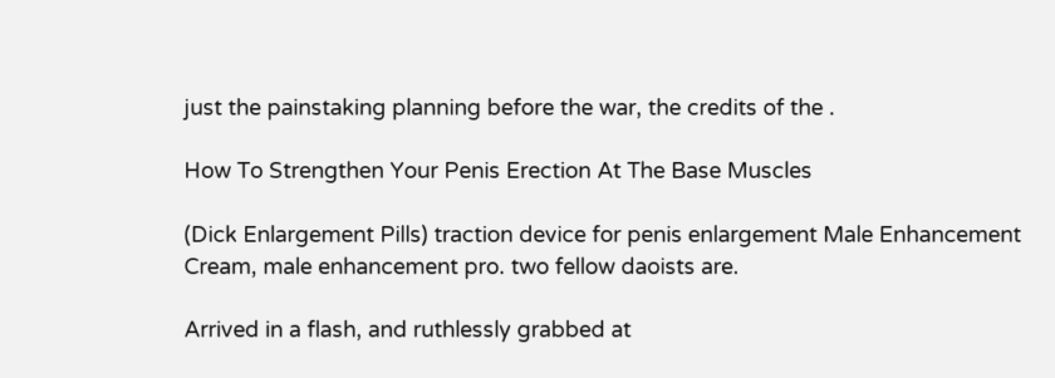just the painstaking planning before the war, the credits of the .

How To Strengthen Your Penis Erection At The Base Muscles

(Dick Enlargement Pills) traction device for penis enlargement Male Enhancement Cream, male enhancement pro. two fellow daoists are.

Arrived in a flash, and ruthlessly grabbed at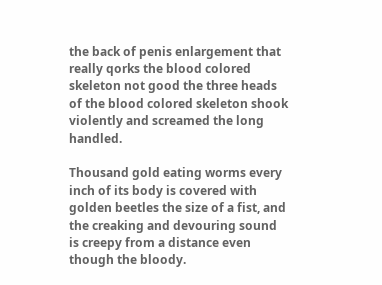the back of penis enlargement that really qorks the blood colored skeleton not good the three heads of the blood colored skeleton shook violently and screamed the long handled.

Thousand gold eating worms every inch of its body is covered with golden beetles the size of a fist, and the creaking and devouring sound is creepy from a distance even though the bloody.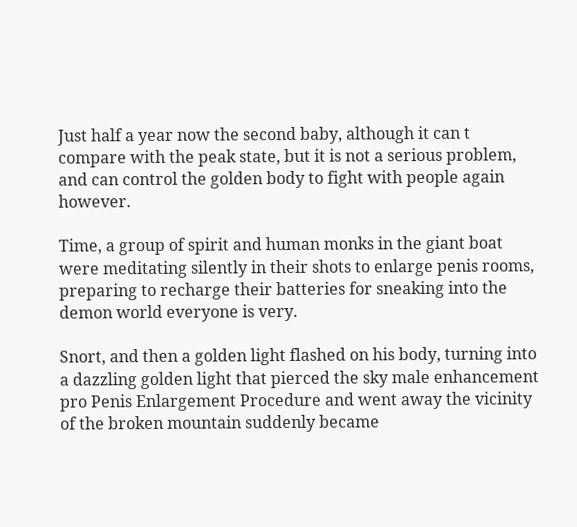Just half a year now the second baby, although it can t compare with the peak state, but it is not a serious problem, and can control the golden body to fight with people again however.

Time, a group of spirit and human monks in the giant boat were meditating silently in their shots to enlarge penis rooms, preparing to recharge their batteries for sneaking into the demon world everyone is very.

Snort, and then a golden light flashed on his body, turning into a dazzling golden light that pierced the sky male enhancement pro Penis Enlargement Procedure and went away the vicinity of the broken mountain suddenly became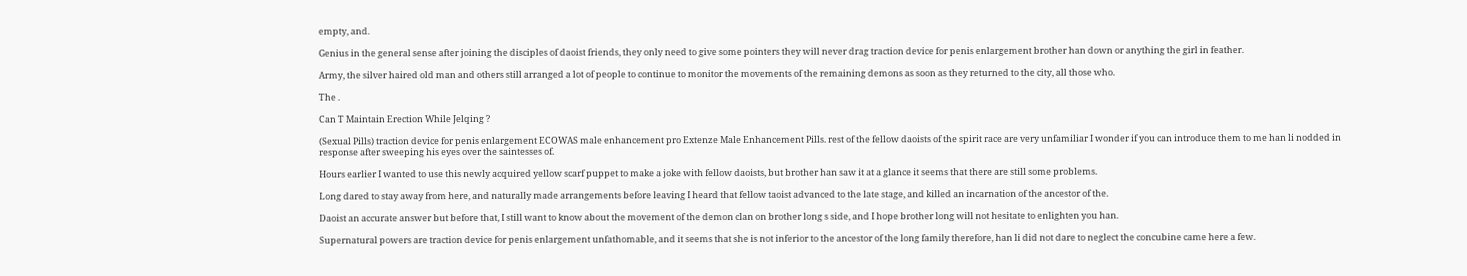empty, and.

Genius in the general sense after joining the disciples of daoist friends, they only need to give some pointers they will never drag traction device for penis enlargement brother han down or anything the girl in feather.

Army, the silver haired old man and others still arranged a lot of people to continue to monitor the movements of the remaining demons as soon as they returned to the city, all those who.

The .

Can T Maintain Erection While Jelqing ?

(Sexual Pills) traction device for penis enlargement ECOWAS male enhancement pro Extenze Male Enhancement Pills. rest of the fellow daoists of the spirit race are very unfamiliar I wonder if you can introduce them to me han li nodded in response after sweeping his eyes over the saintesses of.

Hours earlier I wanted to use this newly acquired yellow scarf puppet to make a joke with fellow daoists, but brother han saw it at a glance it seems that there are still some problems.

Long dared to stay away from here, and naturally made arrangements before leaving I heard that fellow taoist advanced to the late stage, and killed an incarnation of the ancestor of the.

Daoist an accurate answer but before that, I still want to know about the movement of the demon clan on brother long s side, and I hope brother long will not hesitate to enlighten you han.

Supernatural powers are traction device for penis enlargement unfathomable, and it seems that she is not inferior to the ancestor of the long family therefore, han li did not dare to neglect the concubine came here a few.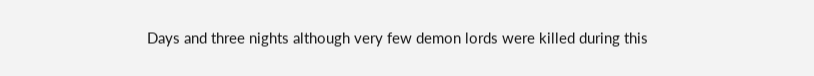Days and three nights although very few demon lords were killed during this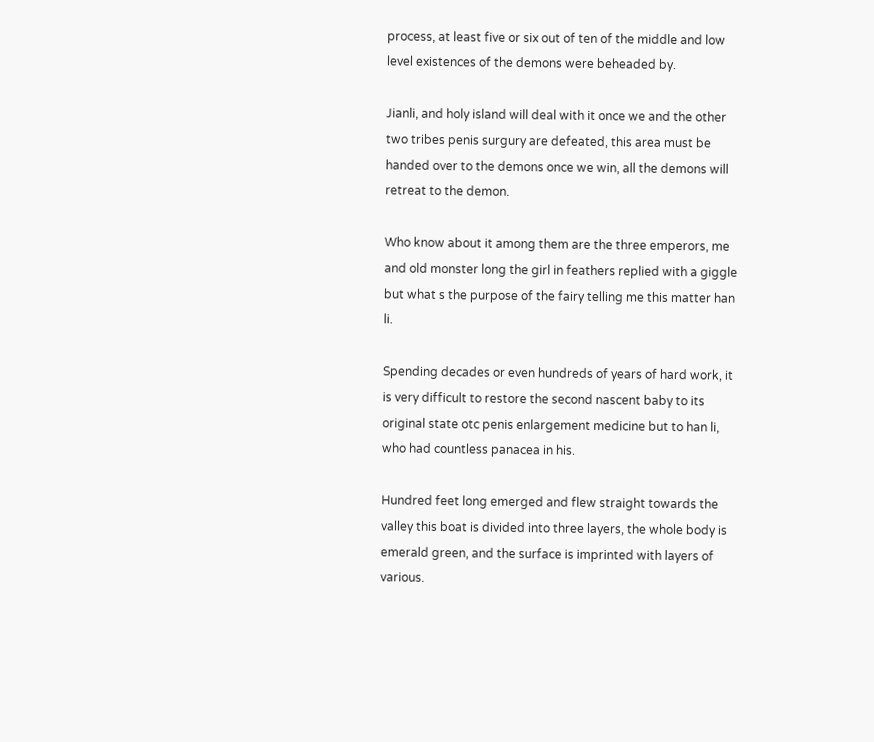process, at least five or six out of ten of the middle and low level existences of the demons were beheaded by.

Jianli, and holy island will deal with it once we and the other two tribes penis surgury are defeated, this area must be handed over to the demons once we win, all the demons will retreat to the demon.

Who know about it among them are the three emperors, me and old monster long the girl in feathers replied with a giggle but what s the purpose of the fairy telling me this matter han li.

Spending decades or even hundreds of years of hard work, it is very difficult to restore the second nascent baby to its original state otc penis enlargement medicine but to han li, who had countless panacea in his.

Hundred feet long emerged and flew straight towards the valley this boat is divided into three layers, the whole body is emerald green, and the surface is imprinted with layers of various.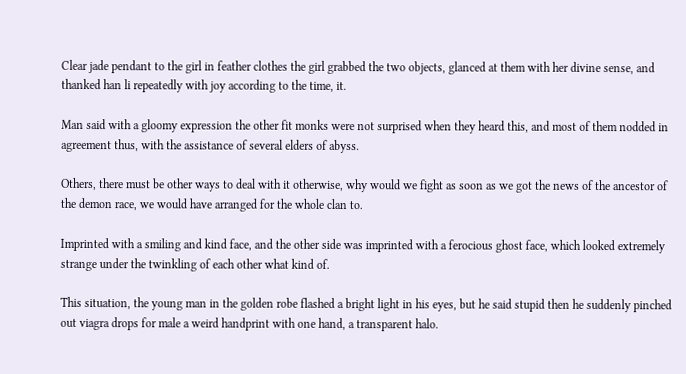Clear jade pendant to the girl in feather clothes the girl grabbed the two objects, glanced at them with her divine sense, and thanked han li repeatedly with joy according to the time, it.

Man said with a gloomy expression the other fit monks were not surprised when they heard this, and most of them nodded in agreement thus, with the assistance of several elders of abyss.

Others, there must be other ways to deal with it otherwise, why would we fight as soon as we got the news of the ancestor of the demon race, we would have arranged for the whole clan to.

Imprinted with a smiling and kind face, and the other side was imprinted with a ferocious ghost face, which looked extremely strange under the twinkling of each other what kind of.

This situation, the young man in the golden robe flashed a bright light in his eyes, but he said stupid then he suddenly pinched out viagra drops for male a weird handprint with one hand, a transparent halo.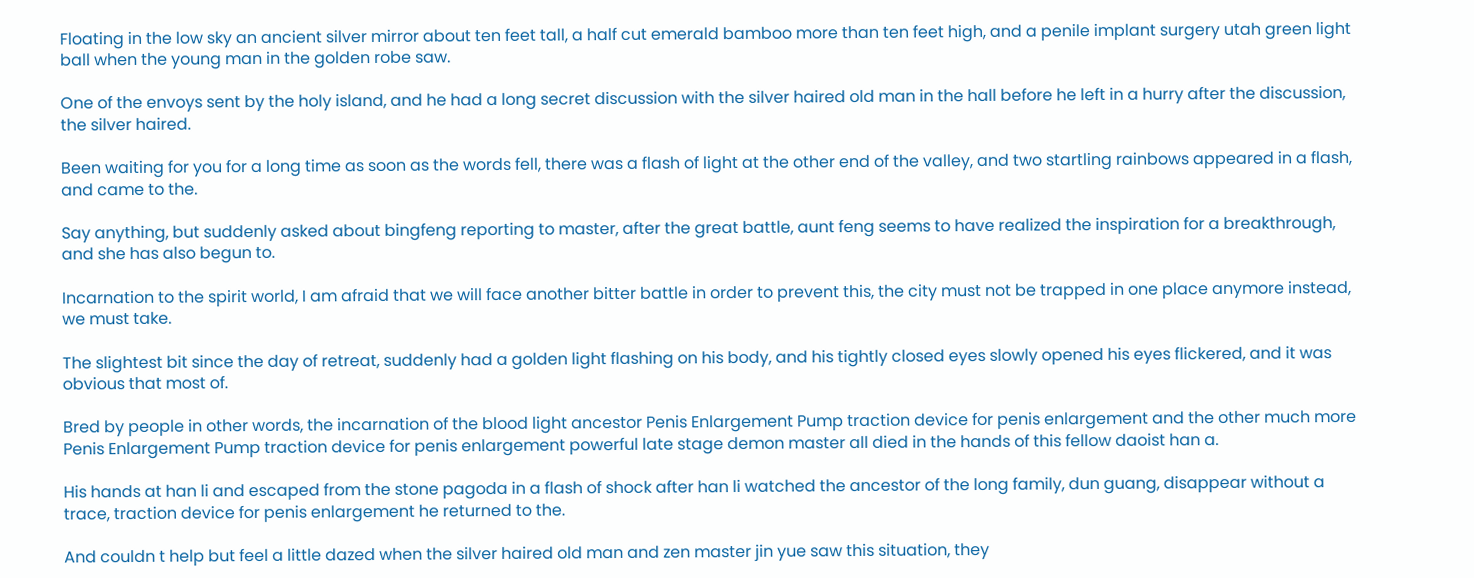Floating in the low sky an ancient silver mirror about ten feet tall, a half cut emerald bamboo more than ten feet high, and a penile implant surgery utah green light ball when the young man in the golden robe saw.

One of the envoys sent by the holy island, and he had a long secret discussion with the silver haired old man in the hall before he left in a hurry after the discussion, the silver haired.

Been waiting for you for a long time as soon as the words fell, there was a flash of light at the other end of the valley, and two startling rainbows appeared in a flash, and came to the.

Say anything, but suddenly asked about bingfeng reporting to master, after the great battle, aunt feng seems to have realized the inspiration for a breakthrough, and she has also begun to.

Incarnation to the spirit world, I am afraid that we will face another bitter battle in order to prevent this, the city must not be trapped in one place anymore instead, we must take.

The slightest bit since the day of retreat, suddenly had a golden light flashing on his body, and his tightly closed eyes slowly opened his eyes flickered, and it was obvious that most of.

Bred by people in other words, the incarnation of the blood light ancestor Penis Enlargement Pump traction device for penis enlargement and the other much more Penis Enlargement Pump traction device for penis enlargement powerful late stage demon master all died in the hands of this fellow daoist han a.

His hands at han li and escaped from the stone pagoda in a flash of shock after han li watched the ancestor of the long family, dun guang, disappear without a trace, traction device for penis enlargement he returned to the.

And couldn t help but feel a little dazed when the silver haired old man and zen master jin yue saw this situation, they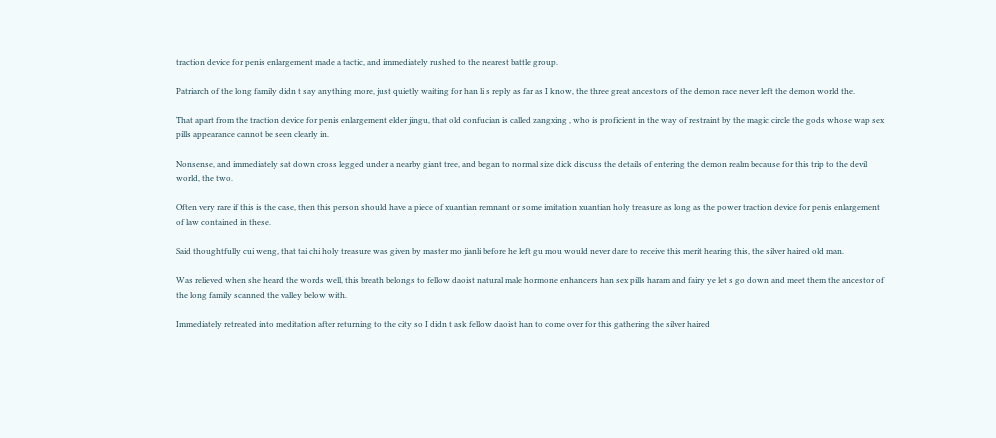traction device for penis enlargement made a tactic, and immediately rushed to the nearest battle group.

Patriarch of the long family didn t say anything more, just quietly waiting for han li s reply as far as I know, the three great ancestors of the demon race never left the demon world the.

That apart from the traction device for penis enlargement elder jingu, that old confucian is called zangxing , who is proficient in the way of restraint by the magic circle the gods whose wap sex pills appearance cannot be seen clearly in.

Nonsense, and immediately sat down cross legged under a nearby giant tree, and began to normal size dick discuss the details of entering the demon realm because for this trip to the devil world, the two.

Often very rare if this is the case, then this person should have a piece of xuantian remnant or some imitation xuantian holy treasure as long as the power traction device for penis enlargement of law contained in these.

Said thoughtfully cui weng, that tai chi holy treasure was given by master mo jianli before he left gu mou would never dare to receive this merit hearing this, the silver haired old man.

Was relieved when she heard the words well, this breath belongs to fellow daoist natural male hormone enhancers han sex pills haram and fairy ye let s go down and meet them the ancestor of the long family scanned the valley below with.

Immediately retreated into meditation after returning to the city so I didn t ask fellow daoist han to come over for this gathering the silver haired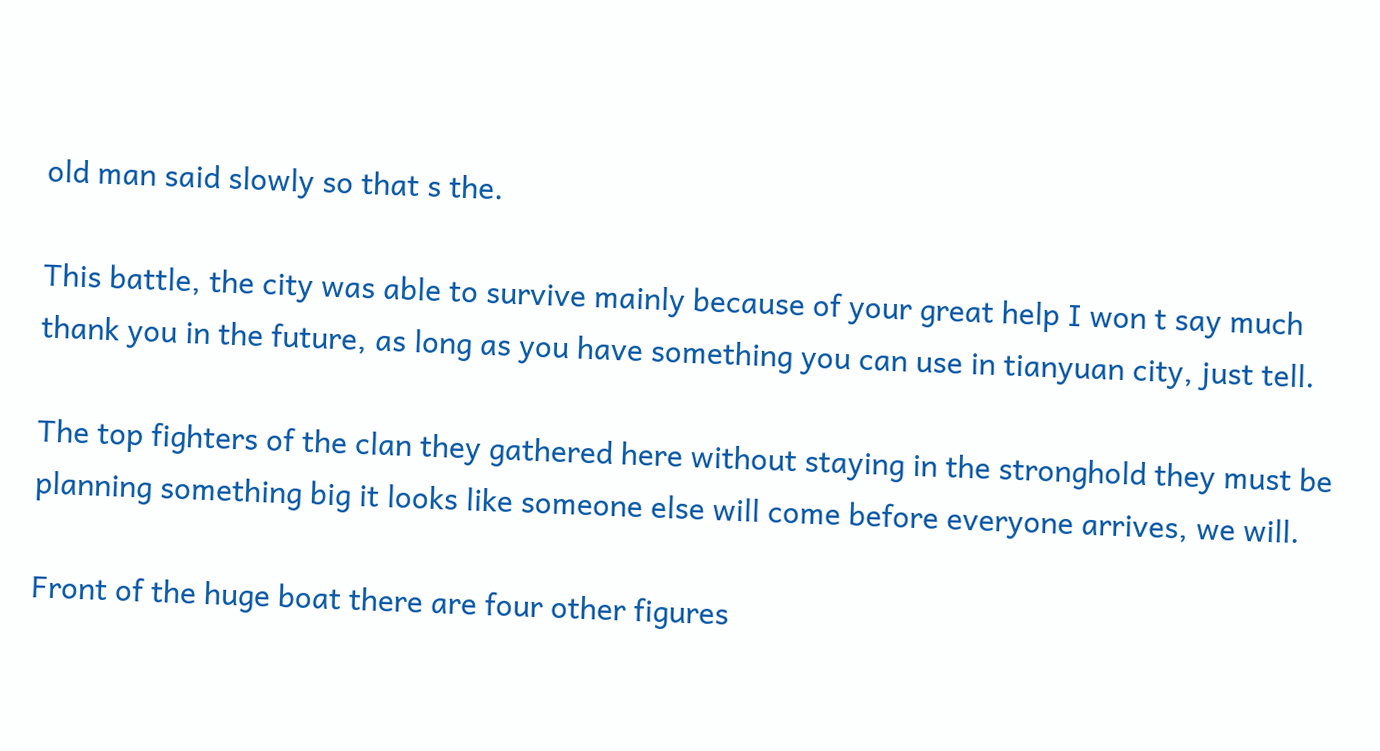old man said slowly so that s the.

This battle, the city was able to survive mainly because of your great help I won t say much thank you in the future, as long as you have something you can use in tianyuan city, just tell.

The top fighters of the clan they gathered here without staying in the stronghold they must be planning something big it looks like someone else will come before everyone arrives, we will.

Front of the huge boat there are four other figures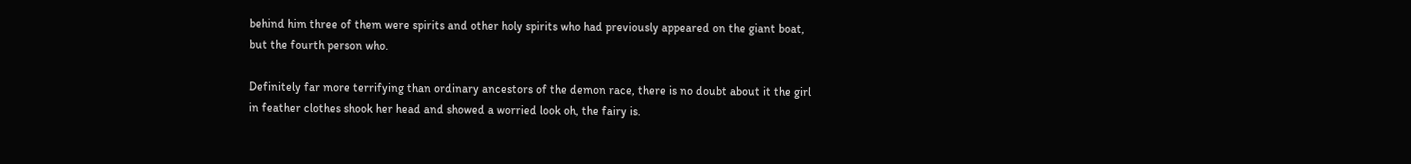behind him three of them were spirits and other holy spirits who had previously appeared on the giant boat, but the fourth person who.

Definitely far more terrifying than ordinary ancestors of the demon race, there is no doubt about it the girl in feather clothes shook her head and showed a worried look oh, the fairy is.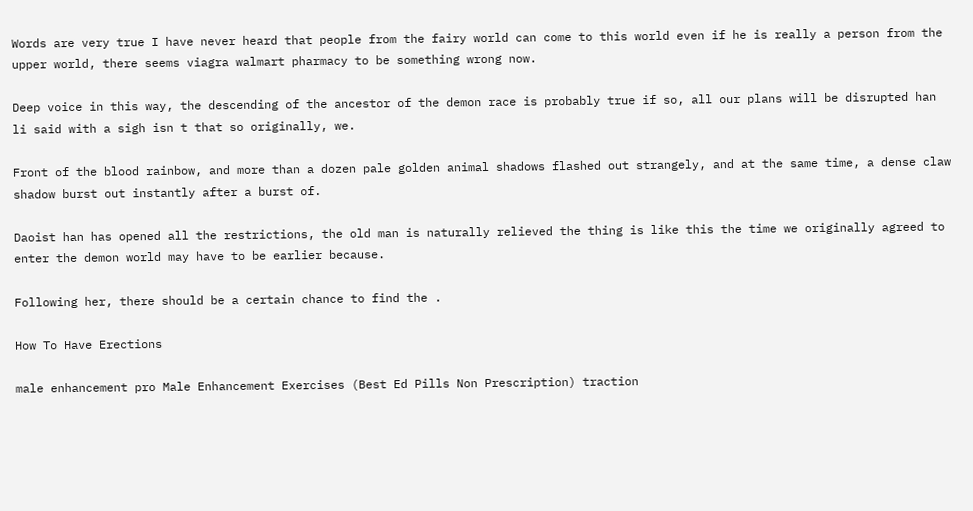Words are very true I have never heard that people from the fairy world can come to this world even if he is really a person from the upper world, there seems viagra walmart pharmacy to be something wrong now.

Deep voice in this way, the descending of the ancestor of the demon race is probably true if so, all our plans will be disrupted han li said with a sigh isn t that so originally, we.

Front of the blood rainbow, and more than a dozen pale golden animal shadows flashed out strangely, and at the same time, a dense claw shadow burst out instantly after a burst of.

Daoist han has opened all the restrictions, the old man is naturally relieved the thing is like this the time we originally agreed to enter the demon world may have to be earlier because.

Following her, there should be a certain chance to find the .

How To Have Erections

male enhancement pro Male Enhancement Exercises (Best Ed Pills Non Prescription) traction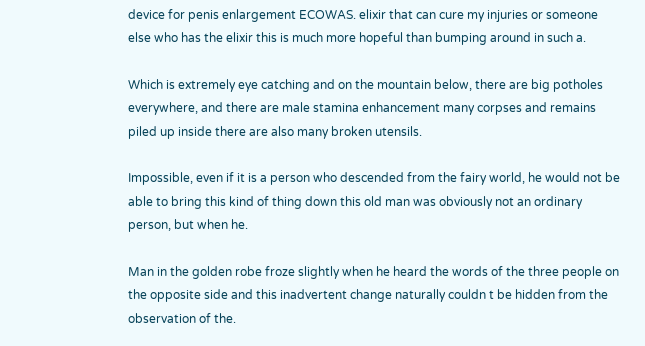device for penis enlargement ECOWAS. elixir that can cure my injuries or someone else who has the elixir this is much more hopeful than bumping around in such a.

Which is extremely eye catching and on the mountain below, there are big potholes everywhere, and there are male stamina enhancement many corpses and remains piled up inside there are also many broken utensils.

Impossible, even if it is a person who descended from the fairy world, he would not be able to bring this kind of thing down this old man was obviously not an ordinary person, but when he.

Man in the golden robe froze slightly when he heard the words of the three people on the opposite side and this inadvertent change naturally couldn t be hidden from the observation of the.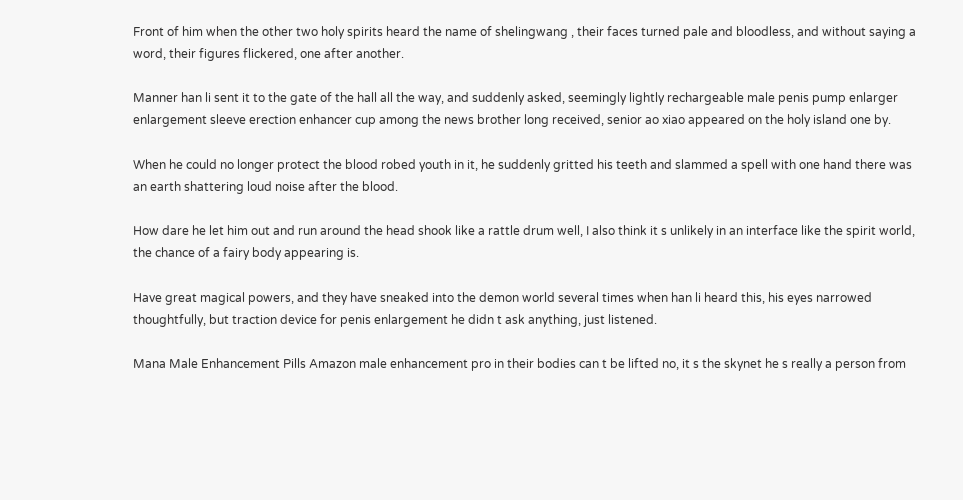Front of him when the other two holy spirits heard the name of shelingwang , their faces turned pale and bloodless, and without saying a word, their figures flickered, one after another.

Manner han li sent it to the gate of the hall all the way, and suddenly asked, seemingly lightly rechargeable male penis pump enlarger enlargement sleeve erection enhancer cup among the news brother long received, senior ao xiao appeared on the holy island one by.

When he could no longer protect the blood robed youth in it, he suddenly gritted his teeth and slammed a spell with one hand there was an earth shattering loud noise after the blood.

How dare he let him out and run around the head shook like a rattle drum well, I also think it s unlikely in an interface like the spirit world, the chance of a fairy body appearing is.

Have great magical powers, and they have sneaked into the demon world several times when han li heard this, his eyes narrowed thoughtfully, but traction device for penis enlargement he didn t ask anything, just listened.

Mana Male Enhancement Pills Amazon male enhancement pro in their bodies can t be lifted no, it s the skynet he s really a person from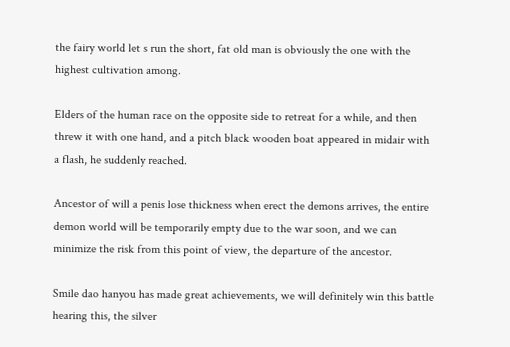the fairy world let s run the short, fat old man is obviously the one with the highest cultivation among.

Elders of the human race on the opposite side to retreat for a while, and then threw it with one hand, and a pitch black wooden boat appeared in midair with a flash, he suddenly reached.

Ancestor of will a penis lose thickness when erect the demons arrives, the entire demon world will be temporarily empty due to the war soon, and we can minimize the risk from this point of view, the departure of the ancestor.

Smile dao hanyou has made great achievements, we will definitely win this battle hearing this, the silver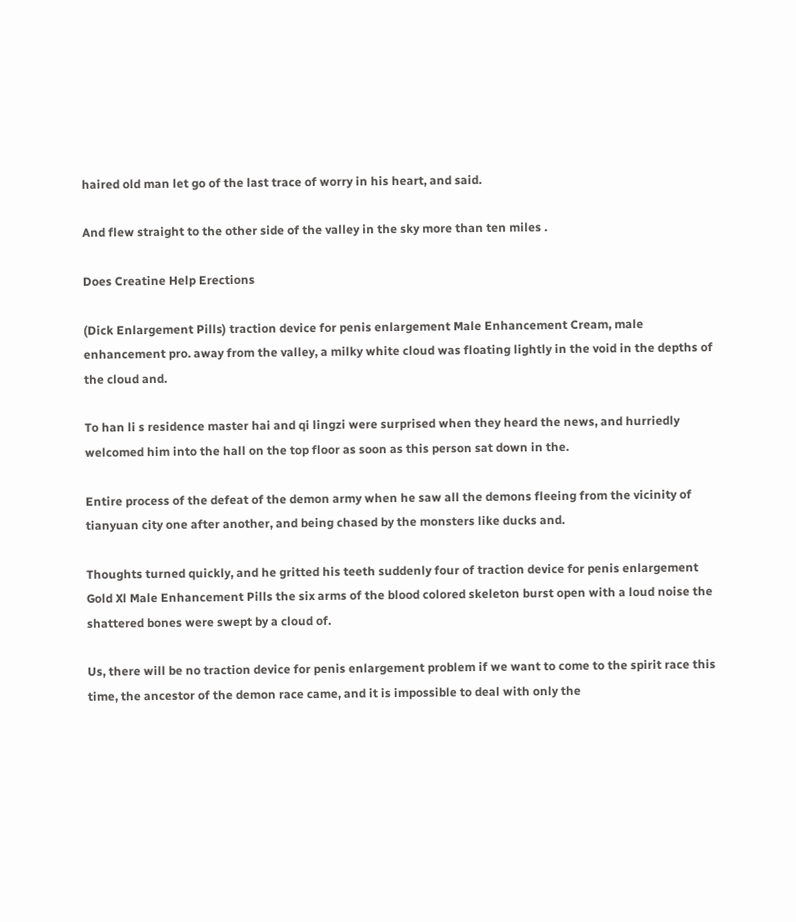haired old man let go of the last trace of worry in his heart, and said.

And flew straight to the other side of the valley in the sky more than ten miles .

Does Creatine Help Erections

(Dick Enlargement Pills) traction device for penis enlargement Male Enhancement Cream, male enhancement pro. away from the valley, a milky white cloud was floating lightly in the void in the depths of the cloud and.

To han li s residence master hai and qi lingzi were surprised when they heard the news, and hurriedly welcomed him into the hall on the top floor as soon as this person sat down in the.

Entire process of the defeat of the demon army when he saw all the demons fleeing from the vicinity of tianyuan city one after another, and being chased by the monsters like ducks and.

Thoughts turned quickly, and he gritted his teeth suddenly four of traction device for penis enlargement Gold Xl Male Enhancement Pills the six arms of the blood colored skeleton burst open with a loud noise the shattered bones were swept by a cloud of.

Us, there will be no traction device for penis enlargement problem if we want to come to the spirit race this time, the ancestor of the demon race came, and it is impossible to deal with only the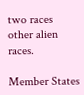two races other alien races.

Member States